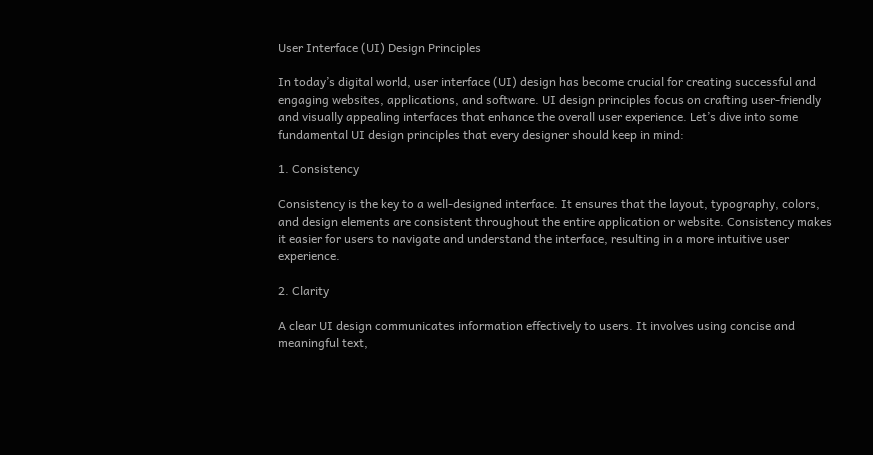User Interface (UI) Design Principles

In today’s digital world, user interface (UI) design has become crucial for creating successful and engaging websites, applications, and software. UI design principles focus on crafting user-friendly and visually appealing interfaces that enhance the overall user experience. Let’s dive into some fundamental UI design principles that every designer should keep in mind:

1. Consistency

Consistency is the key to a well-designed interface. It ensures that the layout, typography, colors, and design elements are consistent throughout the entire application or website. Consistency makes it easier for users to navigate and understand the interface, resulting in a more intuitive user experience.

2. Clarity

A clear UI design communicates information effectively to users. It involves using concise and meaningful text,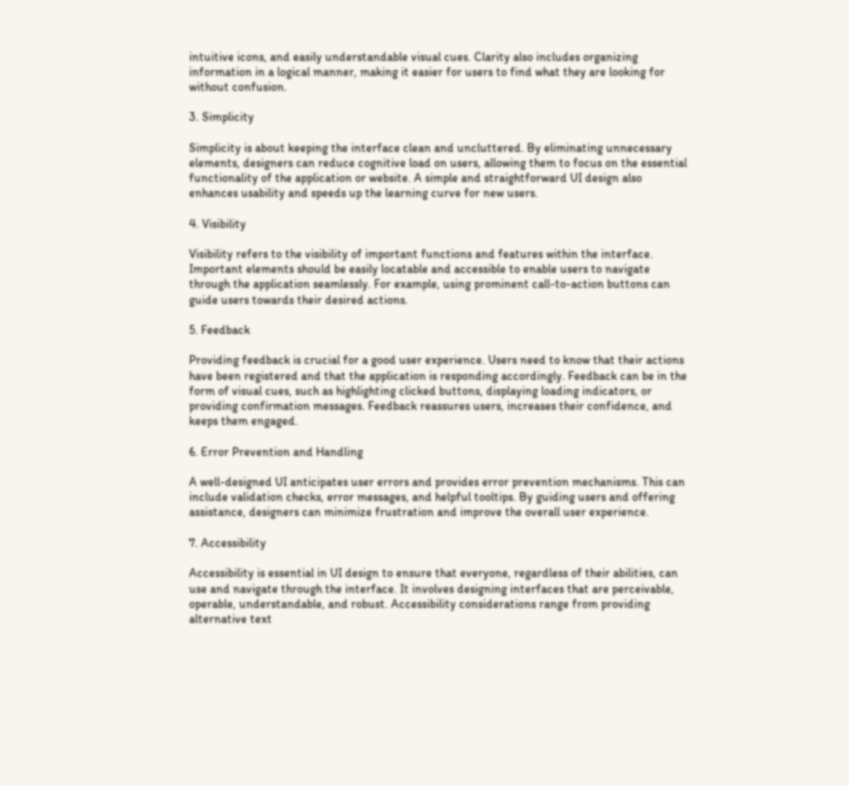intuitive icons, and easily understandable visual cues. Clarity also includes organizing information in a logical manner, making it easier for users to find what they are looking for without confusion.

3. Simplicity

Simplicity is about keeping the interface clean and uncluttered. By eliminating unnecessary elements, designers can reduce cognitive load on users, allowing them to focus on the essential functionality of the application or website. A simple and straightforward UI design also enhances usability and speeds up the learning curve for new users.

4. Visibility

Visibility refers to the visibility of important functions and features within the interface. Important elements should be easily locatable and accessible to enable users to navigate through the application seamlessly. For example, using prominent call-to-action buttons can guide users towards their desired actions.

5. Feedback

Providing feedback is crucial for a good user experience. Users need to know that their actions have been registered and that the application is responding accordingly. Feedback can be in the form of visual cues, such as highlighting clicked buttons, displaying loading indicators, or providing confirmation messages. Feedback reassures users, increases their confidence, and keeps them engaged.

6. Error Prevention and Handling

A well-designed UI anticipates user errors and provides error prevention mechanisms. This can include validation checks, error messages, and helpful tooltips. By guiding users and offering assistance, designers can minimize frustration and improve the overall user experience.

7. Accessibility

Accessibility is essential in UI design to ensure that everyone, regardless of their abilities, can use and navigate through the interface. It involves designing interfaces that are perceivable, operable, understandable, and robust. Accessibility considerations range from providing alternative text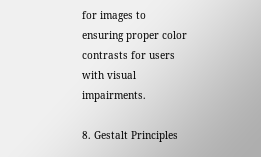for images to ensuring proper color contrasts for users with visual impairments.

8. Gestalt Principles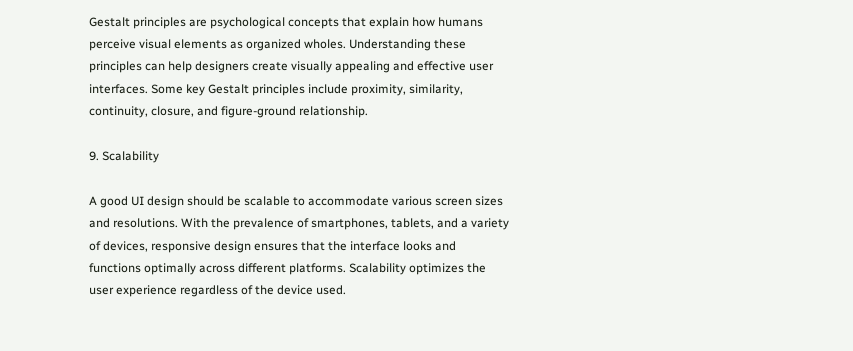Gestalt principles are psychological concepts that explain how humans perceive visual elements as organized wholes. Understanding these principles can help designers create visually appealing and effective user interfaces. Some key Gestalt principles include proximity, similarity, continuity, closure, and figure-ground relationship.

9. Scalability

A good UI design should be scalable to accommodate various screen sizes and resolutions. With the prevalence of smartphones, tablets, and a variety of devices, responsive design ensures that the interface looks and functions optimally across different platforms. Scalability optimizes the user experience regardless of the device used.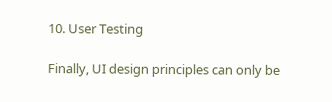10. User Testing

Finally, UI design principles can only be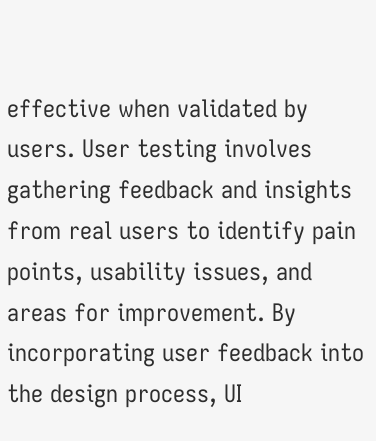effective when validated by users. User testing involves gathering feedback and insights from real users to identify pain points, usability issues, and areas for improvement. By incorporating user feedback into the design process, UI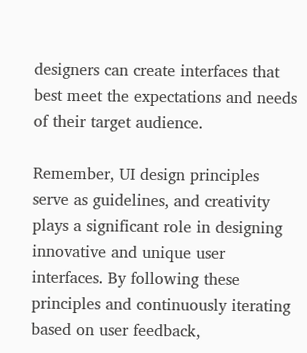designers can create interfaces that best meet the expectations and needs of their target audience.

Remember, UI design principles serve as guidelines, and creativity plays a significant role in designing innovative and unique user interfaces. By following these principles and continuously iterating based on user feedback,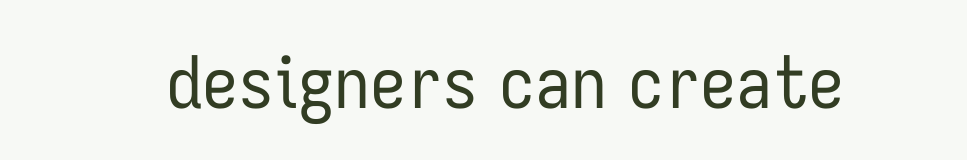designers can create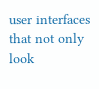user interfaces that not only look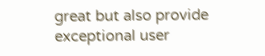great but also provide exceptional user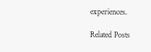experiences.

Related Posts